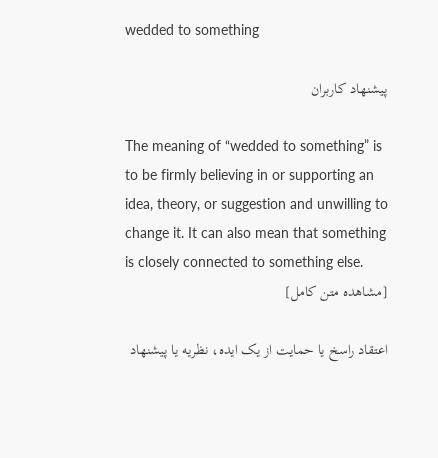wedded to something

پیشنهاد کاربران

The meaning of “wedded to something” is to be firmly believing in or supporting an idea, theory, or suggestion and unwilling to change it. It can also mean that something is closely connected to something else.
[مشاهده متن کامل]

اعتقاد راسخ یا حمایت از یک ایده، نظریه یا پیشنهاد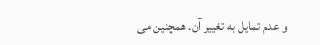و عدم تمایل به تغییر آن. همچنین می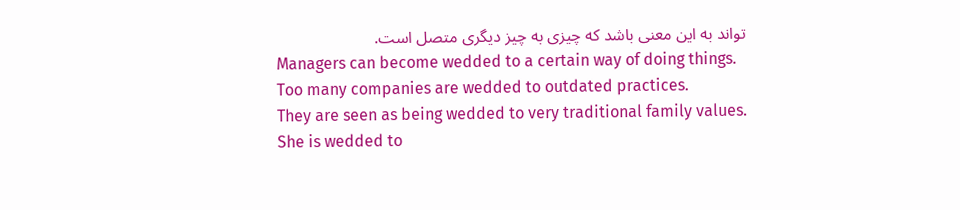تواند به این معنی باشد که چیزی به چیز دیگری متصل است.
Managers can become wedded to a certain way of doing things.
Too many companies are wedded to outdated practices.
They are seen as being wedded to very traditional family values.
She is wedded to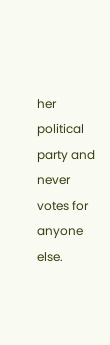her political party and never votes for anyone else.